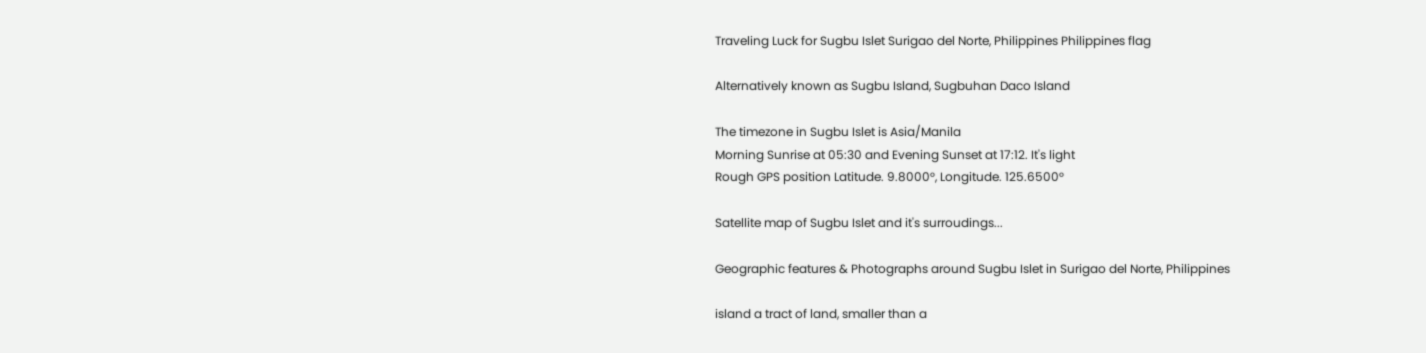Traveling Luck for Sugbu Islet Surigao del Norte, Philippines Philippines flag

Alternatively known as Sugbu Island, Sugbuhan Daco Island

The timezone in Sugbu Islet is Asia/Manila
Morning Sunrise at 05:30 and Evening Sunset at 17:12. It's light
Rough GPS position Latitude. 9.8000°, Longitude. 125.6500°

Satellite map of Sugbu Islet and it's surroudings...

Geographic features & Photographs around Sugbu Islet in Surigao del Norte, Philippines

island a tract of land, smaller than a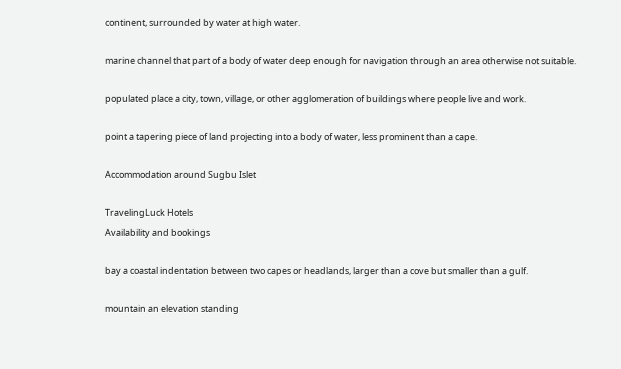continent, surrounded by water at high water.

marine channel that part of a body of water deep enough for navigation through an area otherwise not suitable.

populated place a city, town, village, or other agglomeration of buildings where people live and work.

point a tapering piece of land projecting into a body of water, less prominent than a cape.

Accommodation around Sugbu Islet

TravelingLuck Hotels
Availability and bookings

bay a coastal indentation between two capes or headlands, larger than a cove but smaller than a gulf.

mountain an elevation standing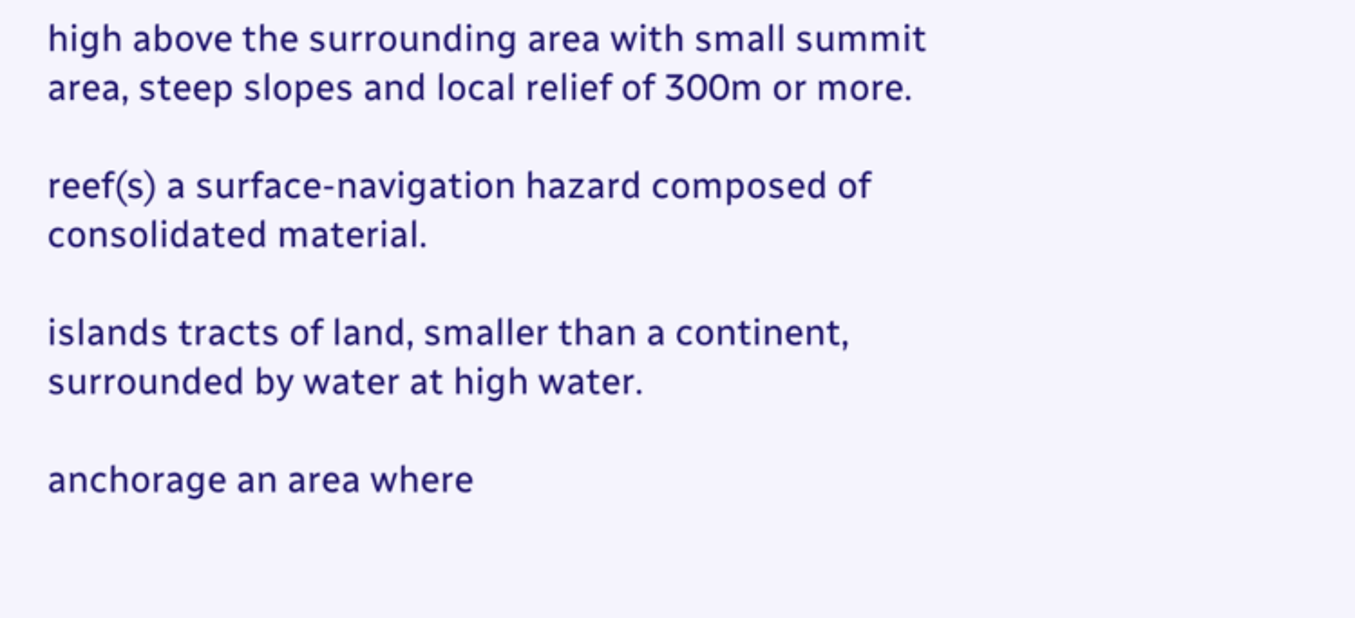high above the surrounding area with small summit area, steep slopes and local relief of 300m or more.

reef(s) a surface-navigation hazard composed of consolidated material.

islands tracts of land, smaller than a continent, surrounded by water at high water.

anchorage an area where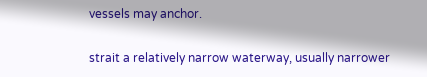vessels may anchor.

strait a relatively narrow waterway, usually narrower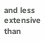and less extensive than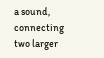a sound, connecting two larger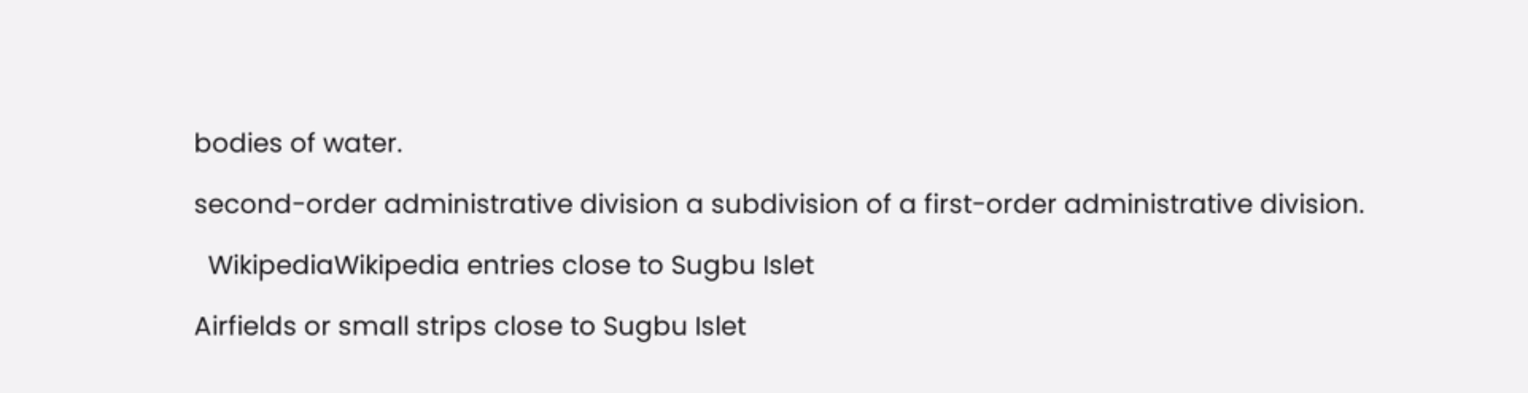bodies of water.

second-order administrative division a subdivision of a first-order administrative division.

  WikipediaWikipedia entries close to Sugbu Islet

Airfields or small strips close to Sugbu Islet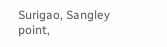Surigao, Sangley point,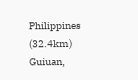Philippines (32.4km)
Guiuan,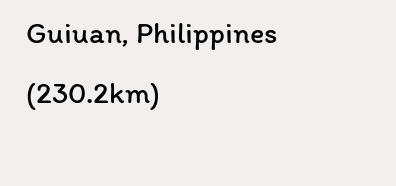Guiuan, Philippines (230.2km)